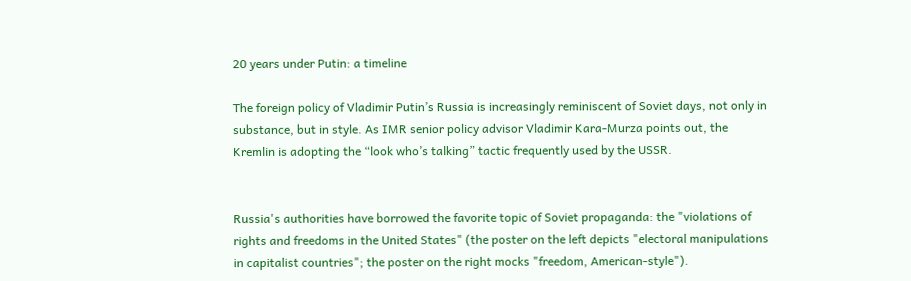20 years under Putin: a timeline

The foreign policy of Vladimir Putin’s Russia is increasingly reminiscent of Soviet days, not only in substance, but in style. As IMR senior policy advisor Vladimir Kara-Murza points out, the Kremlin is adopting the “look who’s talking” tactic frequently used by the USSR.


Russia's authorities have borrowed the favorite topic of Soviet propaganda: the "violations of rights and freedoms in the United States" (the poster on the left depicts "electoral manipulations in capitalist countries"; the poster on the right mocks "freedom, American-style").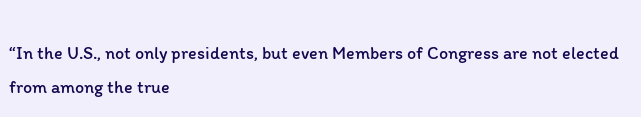“In the U.S., not only presidents, but even Members of Congress are not elected from among the true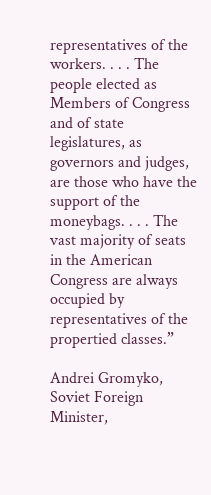representatives of the workers. . . . The people elected as Members of Congress and of state legislatures, as governors and judges, are those who have the support of the moneybags. . . . The vast majority of seats in the American Congress are always occupied by representatives of the propertied classes.”

Andrei Gromyko, Soviet Foreign Minister,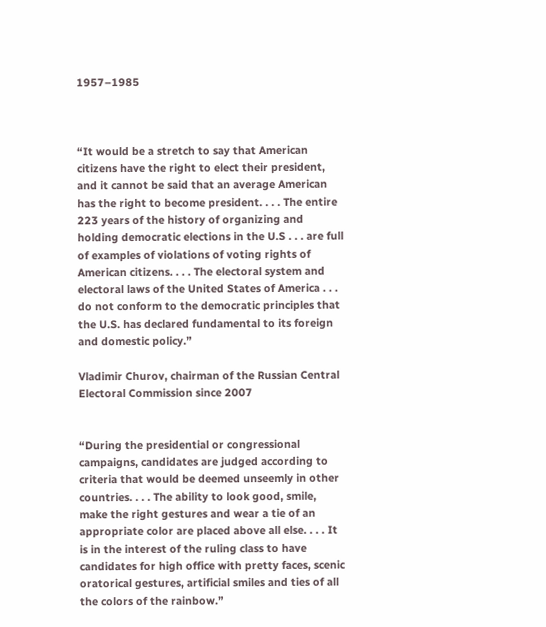1957–1985



“It would be a stretch to say that American citizens have the right to elect their president, and it cannot be said that an average American has the right to become president. . . . The entire 223 years of the history of organizing and holding democratic elections in the U.S . . . are full of examples of violations of voting rights of American citizens. . . . The electoral system and electoral laws of the United States of America . . . do not conform to the democratic principles that the U.S. has declared fundamental to its foreign and domestic policy.”

Vladimir Churov, chairman of the Russian Central Electoral Commission since 2007


“During the presidential or congressional campaigns, candidates are judged according to criteria that would be deemed unseemly in other countries. . . . The ability to look good, smile, make the right gestures and wear a tie of an appropriate color are placed above all else. . . . It is in the interest of the ruling class to have candidates for high office with pretty faces, scenic oratorical gestures, artificial smiles and ties of all the colors of the rainbow.”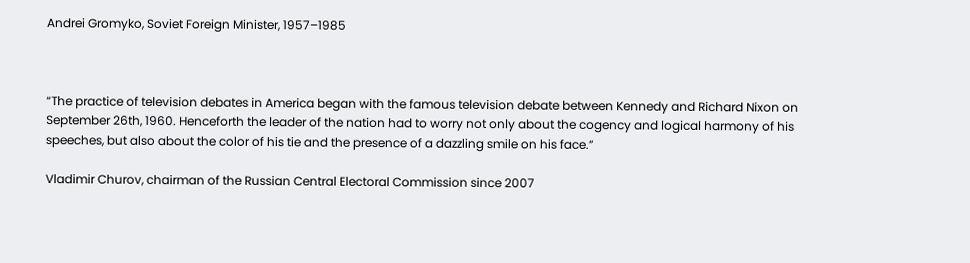Andrei Gromyko, Soviet Foreign Minister, 1957–1985



“The practice of television debates in America began with the famous television debate between Kennedy and Richard Nixon on September 26th, 1960. Henceforth the leader of the nation had to worry not only about the cogency and logical harmony of his speeches, but also about the color of his tie and the presence of a dazzling smile on his face.”

Vladimir Churov, chairman of the Russian Central Electoral Commission since 2007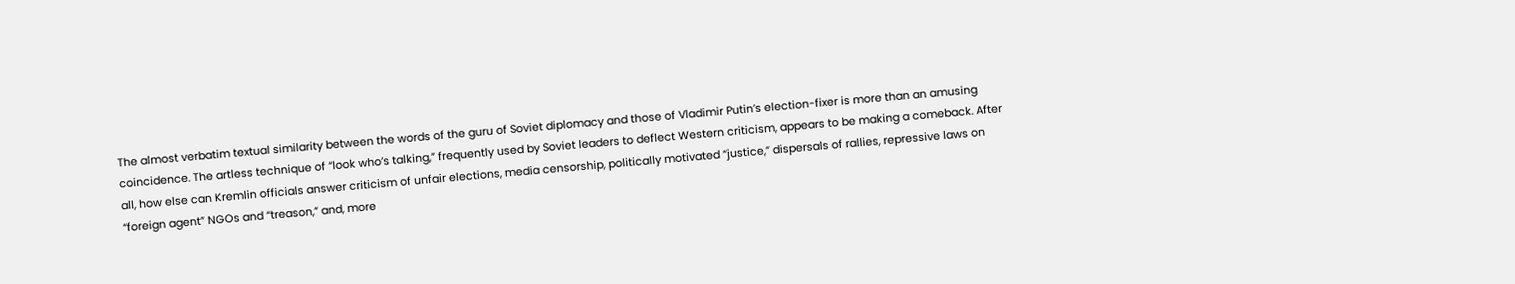The almost verbatim textual similarity between the words of the guru of Soviet diplomacy and those of Vladimir Putin’s election-fixer is more than an amusing coincidence. The artless technique of “look who’s talking,” frequently used by Soviet leaders to deflect Western criticism, appears to be making a comeback. After all, how else can Kremlin officials answer criticism of unfair elections, media censorship, politically motivated “justice,” dispersals of rallies, repressive laws on “foreign agent” NGOs and “treason,” and, more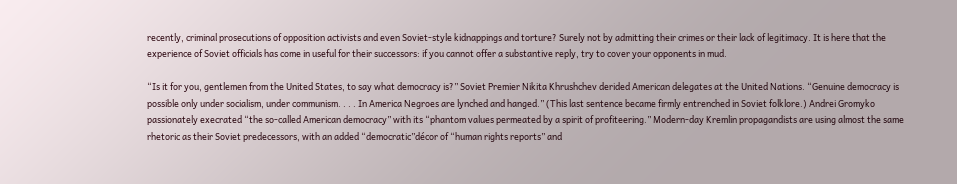recently, criminal prosecutions of opposition activists and even Soviet-style kidnappings and torture? Surely not by admitting their crimes or their lack of legitimacy. It is here that the experience of Soviet officials has come in useful for their successors: if you cannot offer a substantive reply, try to cover your opponents in mud.

“Is it for you, gentlemen from the United States, to say what democracy is?” Soviet Premier Nikita Khrushchev derided American delegates at the United Nations. “Genuine democracy is possible only under socialism, under communism. . . . In America Negroes are lynched and hanged.” (This last sentence became firmly entrenched in Soviet folklore.) Andrei Gromyko passionately execrated “the so-called American democracy” with its “phantom values permeated by a spirit of profiteering.” Modern-day Kremlin propagandists are using almost the same rhetoric as their Soviet predecessors, with an added “democratic”décor of “human rights reports” and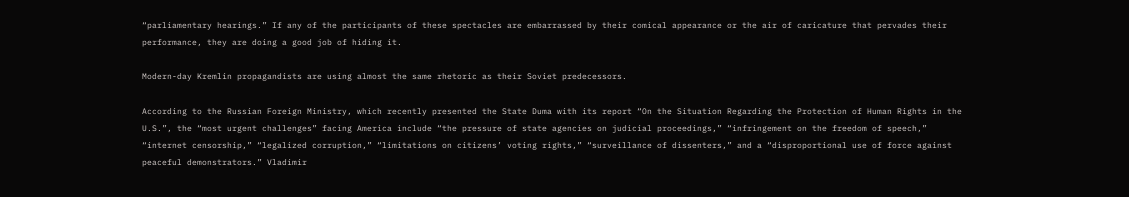“parliamentary hearings.” If any of the participants of these spectacles are embarrassed by their comical appearance or the air of caricature that pervades their performance, they are doing a good job of hiding it.

Modern-day Kremlin propagandists are using almost the same rhetoric as their Soviet predecessors.

According to the Russian Foreign Ministry, which recently presented the State Duma with its report “On the Situation Regarding the Protection of Human Rights in the U.S.”, the “most urgent challenges” facing America include “the pressure of state agencies on judicial proceedings,” “infringement on the freedom of speech,” “internet censorship,” “legalized corruption,” “limitations on citizens’ voting rights,” “surveillance of dissenters,” and a “disproportional use of force against peaceful demonstrators.” Vladimir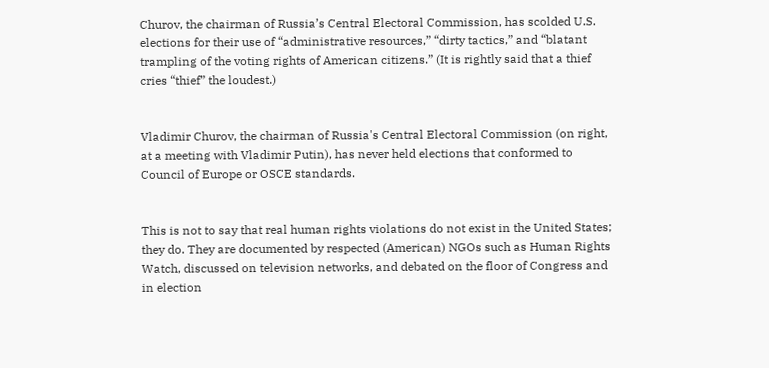Churov, the chairman of Russia’s Central Electoral Commission, has scolded U.S. elections for their use of “administrative resources,” “dirty tactics,” and “blatant trampling of the voting rights of American citizens.” (It is rightly said that a thief cries “thief” the loudest.)


Vladimir Churov, the chairman of Russia's Central Electoral Commission (on right, at a meeting with Vladimir Putin), has never held elections that conformed to Council of Europe or OSCE standards.


This is not to say that real human rights violations do not exist in the United States; they do. They are documented by respected (American) NGOs such as Human Rights Watch, discussed on television networks, and debated on the floor of Congress and in election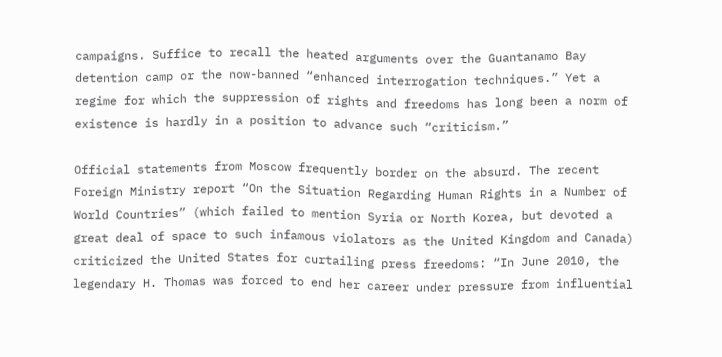campaigns. Suffice to recall the heated arguments over the Guantanamo Bay detention camp or the now-banned “enhanced interrogation techniques.” Yet a regime for which the suppression of rights and freedoms has long been a norm of existence is hardly in a position to advance such “criticism.”

Official statements from Moscow frequently border on the absurd. The recent Foreign Ministry report “On the Situation Regarding Human Rights in a Number of World Countries” (which failed to mention Syria or North Korea, but devoted a great deal of space to such infamous violators as the United Kingdom and Canada) criticized the United States for curtailing press freedoms: “In June 2010, the legendary H. Thomas was forced to end her career under pressure from influential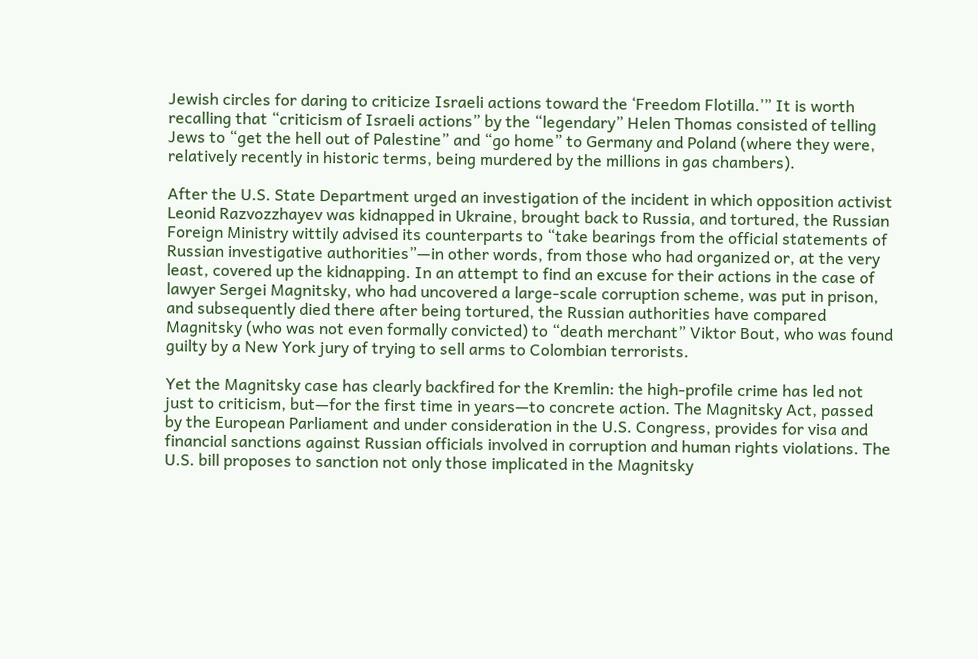Jewish circles for daring to criticize Israeli actions toward the ‘Freedom Flotilla.’” It is worth recalling that “criticism of Israeli actions” by the “legendary” Helen Thomas consisted of telling Jews to “get the hell out of Palestine” and “go home” to Germany and Poland (where they were, relatively recently in historic terms, being murdered by the millions in gas chambers).

After the U.S. State Department urged an investigation of the incident in which opposition activist Leonid Razvozzhayev was kidnapped in Ukraine, brought back to Russia, and tortured, the Russian Foreign Ministry wittily advised its counterparts to “take bearings from the official statements of Russian investigative authorities”—in other words, from those who had organized or, at the very least, covered up the kidnapping. In an attempt to find an excuse for their actions in the case of lawyer Sergei Magnitsky, who had uncovered a large-scale corruption scheme, was put in prison, and subsequently died there after being tortured, the Russian authorities have compared Magnitsky (who was not even formally convicted) to “death merchant” Viktor Bout, who was found guilty by a New York jury of trying to sell arms to Colombian terrorists.

Yet the Magnitsky case has clearly backfired for the Kremlin: the high-profile crime has led not just to criticism, but—for the first time in years—to concrete action. The Magnitsky Act, passed by the European Parliament and under consideration in the U.S. Congress, provides for visa and financial sanctions against Russian officials involved in corruption and human rights violations. The U.S. bill proposes to sanction not only those implicated in the Magnitsky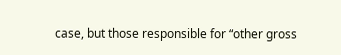case, but those responsible for “other gross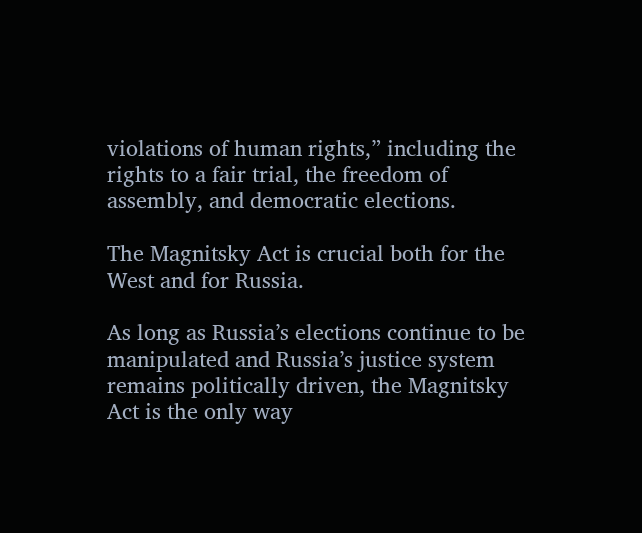violations of human rights,” including the rights to a fair trial, the freedom of assembly, and democratic elections.

The Magnitsky Act is crucial both for the West and for Russia.

As long as Russia’s elections continue to be manipulated and Russia’s justice system remains politically driven, the Magnitsky Act is the only way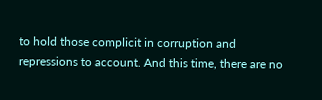to hold those complicit in corruption and repressions to account. And this time, there are no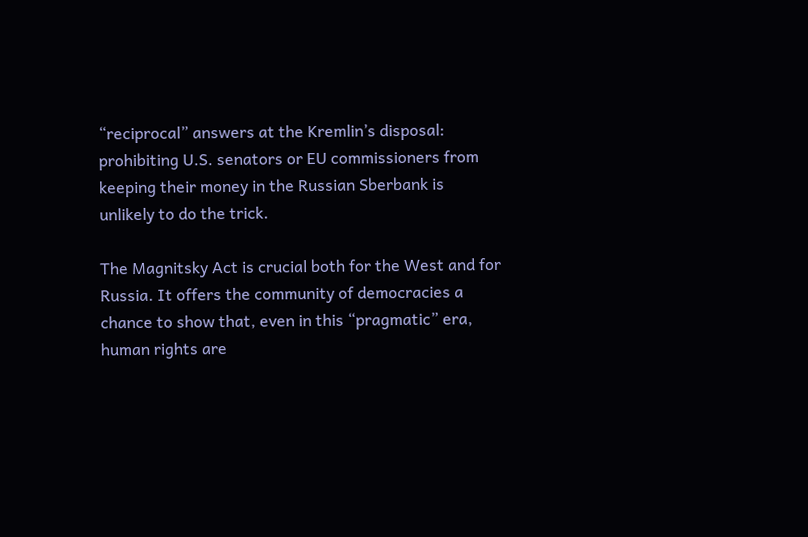“reciprocal” answers at the Kremlin’s disposal: prohibiting U.S. senators or EU commissioners from keeping their money in the Russian Sberbank is unlikely to do the trick.

The Magnitsky Act is crucial both for the West and for Russia. It offers the community of democracies a chance to show that, even in this “pragmatic” era, human rights are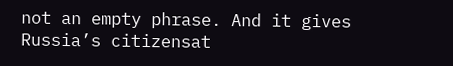not an empty phrase. And it gives Russia’s citizensat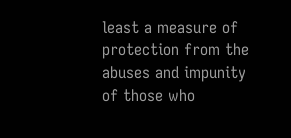least a measure of protection from the abuses and impunity of those who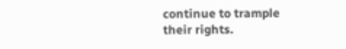continue to trample their rights.